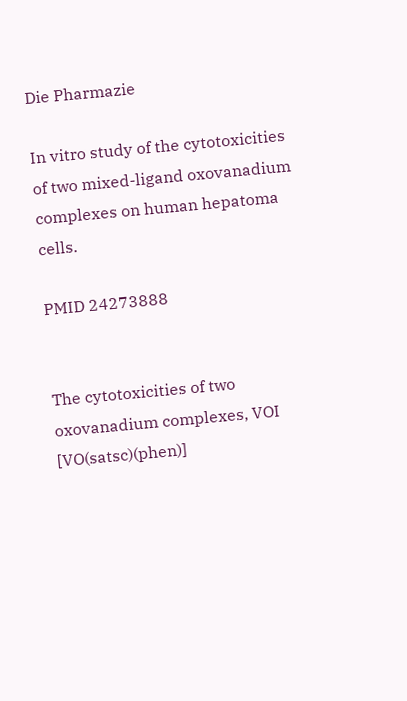Die Pharmazie

In vitro study of the cytotoxicities of two mixed-ligand oxovanadium complexes on human hepatoma cells.

PMID 24273888


The cytotoxicities of two oxovanadium complexes, VOI [VO(satsc)(phen)]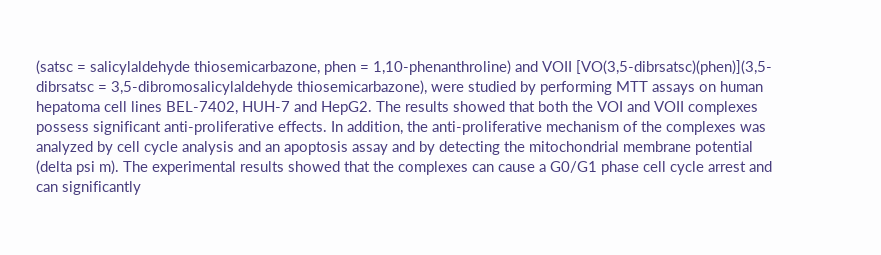(satsc = salicylaldehyde thiosemicarbazone, phen = 1,10-phenanthroline) and VOII [VO(3,5-dibrsatsc)(phen)](3,5-dibrsatsc = 3,5-dibromosalicylaldehyde thiosemicarbazone), were studied by performing MTT assays on human hepatoma cell lines BEL-7402, HUH-7 and HepG2. The results showed that both the VOI and VOII complexes possess significant anti-proliferative effects. In addition, the anti-proliferative mechanism of the complexes was analyzed by cell cycle analysis and an apoptosis assay and by detecting the mitochondrial membrane potential (delta psi m). The experimental results showed that the complexes can cause a G0/G1 phase cell cycle arrest and can significantly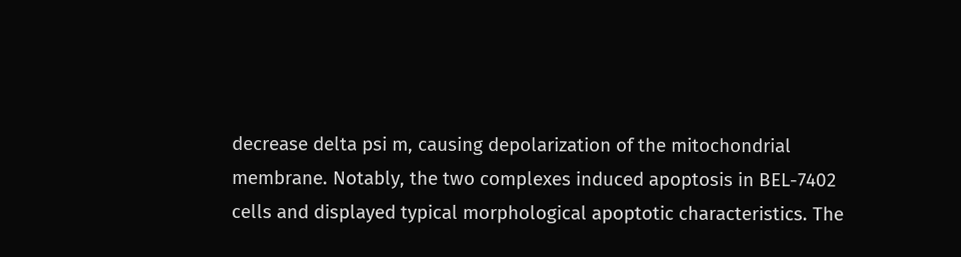decrease delta psi m, causing depolarization of the mitochondrial membrane. Notably, the two complexes induced apoptosis in BEL-7402 cells and displayed typical morphological apoptotic characteristics. The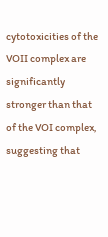cytotoxicities of the VOII complex are significantly stronger than that of the VOI complex, suggesting that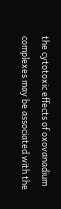the cytotoxic effects of oxovanadium complexes may be associated with the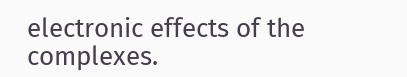electronic effects of the complexes.